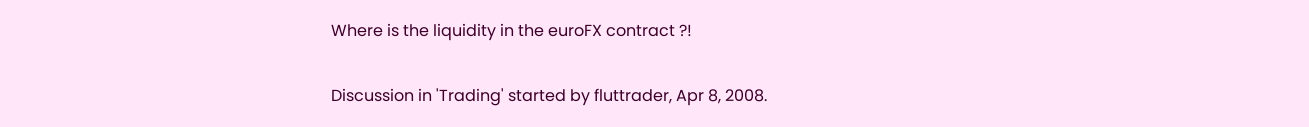Where is the liquidity in the euroFX contract ?!

Discussion in 'Trading' started by fluttrader, Apr 8, 2008.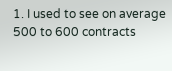1. I used to see on average 500 to 600 contracts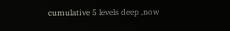cumulative 5 levels deep ,now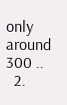only around 300 ..
  2.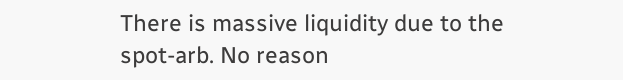There is massive liquidity due to the spot-arb. No reason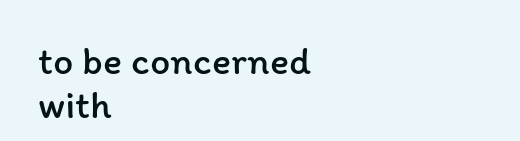to be concerned with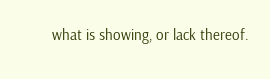what is showing, or lack thereof.